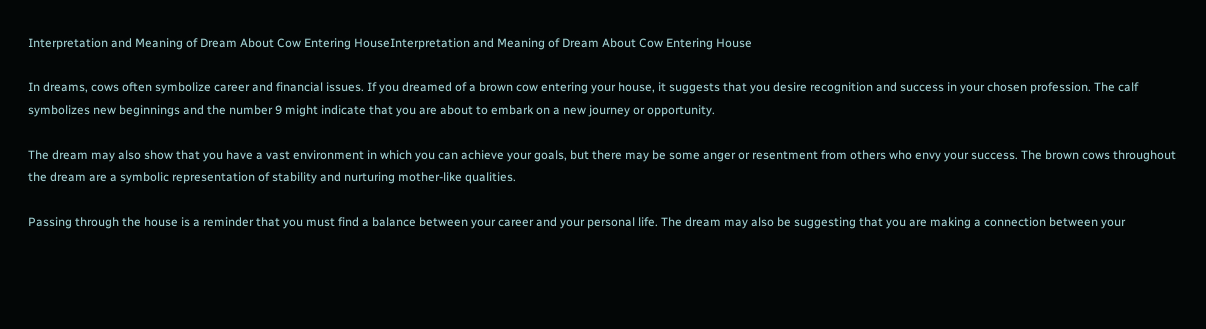Interpretation and Meaning of Dream About Cow Entering HouseInterpretation and Meaning of Dream About Cow Entering House

In dreams, cows often symbolize career and financial issues. If you dreamed of a brown cow entering your house, it suggests that you desire recognition and success in your chosen profession. The calf symbolizes new beginnings and the number 9 might indicate that you are about to embark on a new journey or opportunity.

The dream may also show that you have a vast environment in which you can achieve your goals, but there may be some anger or resentment from others who envy your success. The brown cows throughout the dream are a symbolic representation of stability and nurturing mother-like qualities.

Passing through the house is a reminder that you must find a balance between your career and your personal life. The dream may also be suggesting that you are making a connection between your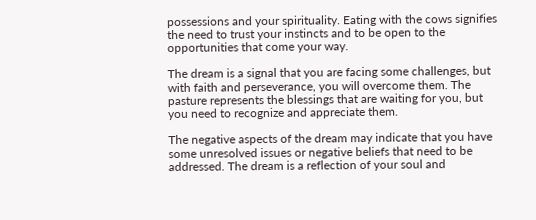possessions and your spirituality. Eating with the cows signifies the need to trust your instincts and to be open to the opportunities that come your way.

The dream is a signal that you are facing some challenges, but with faith and perseverance, you will overcome them. The pasture represents the blessings that are waiting for you, but you need to recognize and appreciate them.

The negative aspects of the dream may indicate that you have some unresolved issues or negative beliefs that need to be addressed. The dream is a reflection of your soul and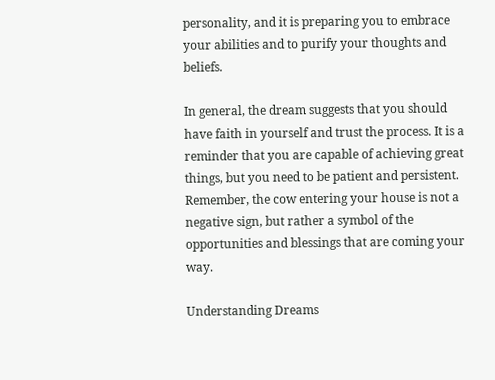personality, and it is preparing you to embrace your abilities and to purify your thoughts and beliefs.

In general, the dream suggests that you should have faith in yourself and trust the process. It is a reminder that you are capable of achieving great things, but you need to be patient and persistent. Remember, the cow entering your house is not a negative sign, but rather a symbol of the opportunities and blessings that are coming your way.

Understanding Dreams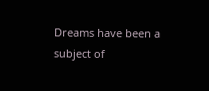Dreams have been a subject of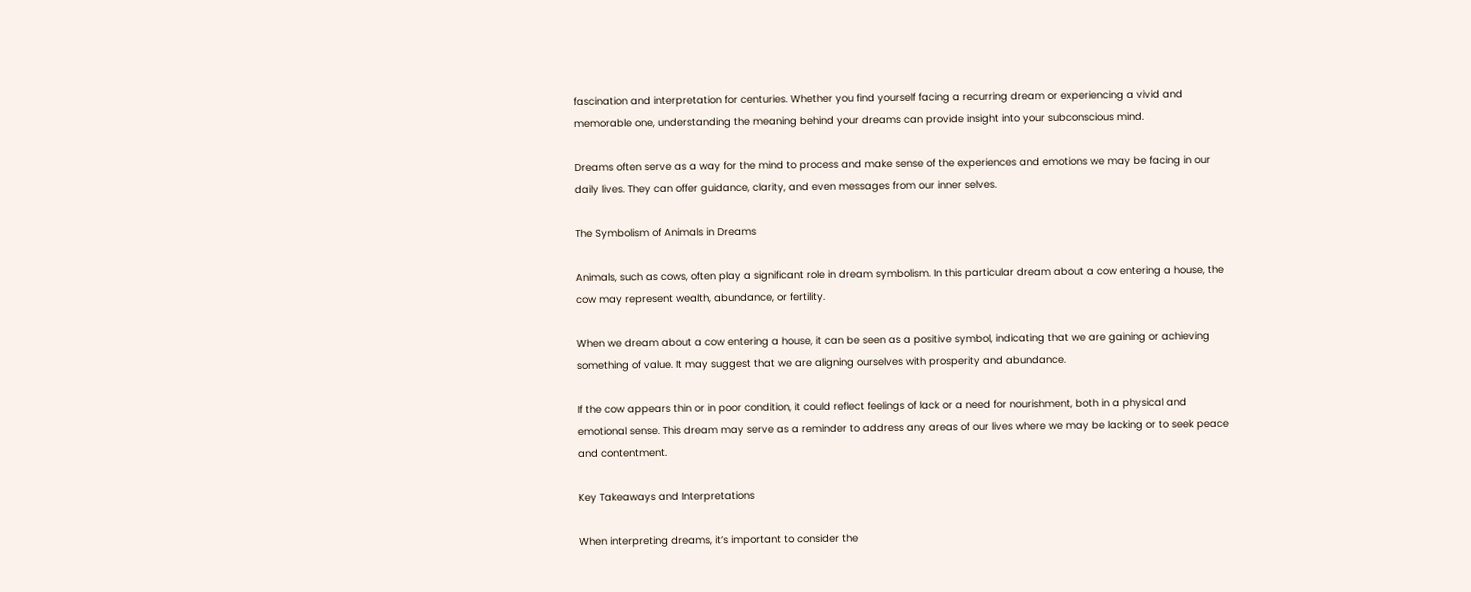fascination and interpretation for centuries. Whether you find yourself facing a recurring dream or experiencing a vivid and memorable one, understanding the meaning behind your dreams can provide insight into your subconscious mind.

Dreams often serve as a way for the mind to process and make sense of the experiences and emotions we may be facing in our daily lives. They can offer guidance, clarity, and even messages from our inner selves.

The Symbolism of Animals in Dreams

Animals, such as cows, often play a significant role in dream symbolism. In this particular dream about a cow entering a house, the cow may represent wealth, abundance, or fertility.

When we dream about a cow entering a house, it can be seen as a positive symbol, indicating that we are gaining or achieving something of value. It may suggest that we are aligning ourselves with prosperity and abundance.

If the cow appears thin or in poor condition, it could reflect feelings of lack or a need for nourishment, both in a physical and emotional sense. This dream may serve as a reminder to address any areas of our lives where we may be lacking or to seek peace and contentment.

Key Takeaways and Interpretations

When interpreting dreams, it’s important to consider the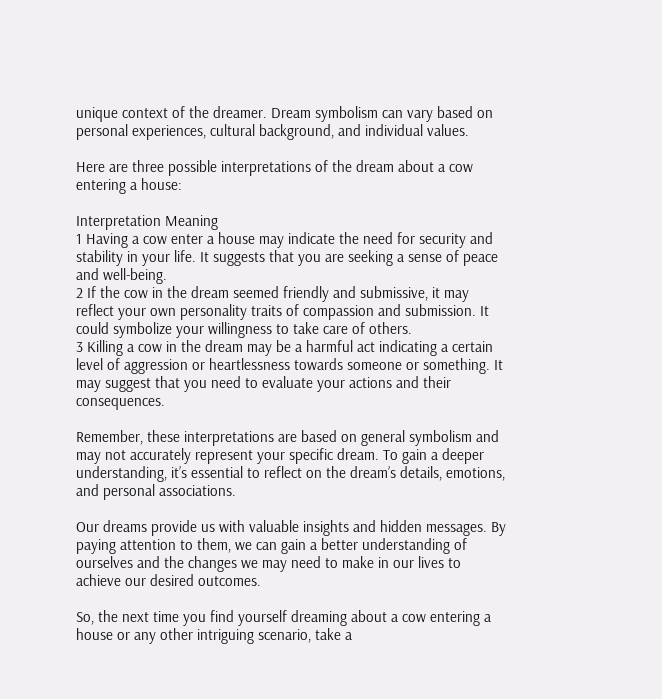unique context of the dreamer. Dream symbolism can vary based on personal experiences, cultural background, and individual values.

Here are three possible interpretations of the dream about a cow entering a house:

Interpretation Meaning
1 Having a cow enter a house may indicate the need for security and stability in your life. It suggests that you are seeking a sense of peace and well-being.
2 If the cow in the dream seemed friendly and submissive, it may reflect your own personality traits of compassion and submission. It could symbolize your willingness to take care of others.
3 Killing a cow in the dream may be a harmful act indicating a certain level of aggression or heartlessness towards someone or something. It may suggest that you need to evaluate your actions and their consequences.

Remember, these interpretations are based on general symbolism and may not accurately represent your specific dream. To gain a deeper understanding, it’s essential to reflect on the dream’s details, emotions, and personal associations.

Our dreams provide us with valuable insights and hidden messages. By paying attention to them, we can gain a better understanding of ourselves and the changes we may need to make in our lives to achieve our desired outcomes.

So, the next time you find yourself dreaming about a cow entering a house or any other intriguing scenario, take a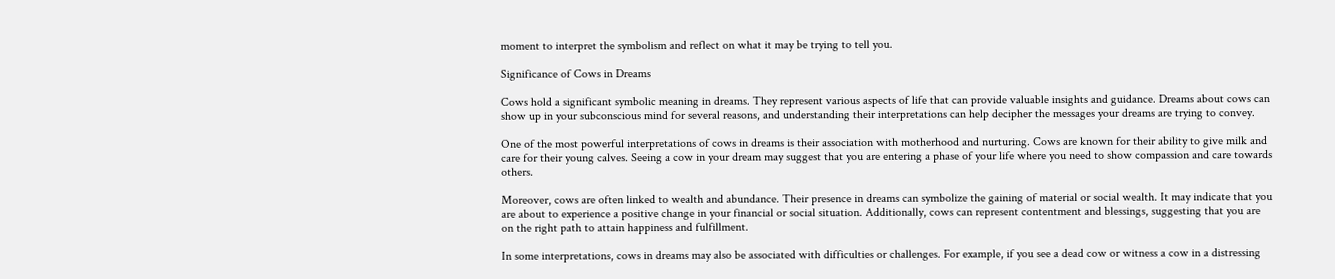moment to interpret the symbolism and reflect on what it may be trying to tell you.

Significance of Cows in Dreams

Cows hold a significant symbolic meaning in dreams. They represent various aspects of life that can provide valuable insights and guidance. Dreams about cows can show up in your subconscious mind for several reasons, and understanding their interpretations can help decipher the messages your dreams are trying to convey.

One of the most powerful interpretations of cows in dreams is their association with motherhood and nurturing. Cows are known for their ability to give milk and care for their young calves. Seeing a cow in your dream may suggest that you are entering a phase of your life where you need to show compassion and care towards others.

Moreover, cows are often linked to wealth and abundance. Their presence in dreams can symbolize the gaining of material or social wealth. It may indicate that you are about to experience a positive change in your financial or social situation. Additionally, cows can represent contentment and blessings, suggesting that you are on the right path to attain happiness and fulfillment.

In some interpretations, cows in dreams may also be associated with difficulties or challenges. For example, if you see a dead cow or witness a cow in a distressing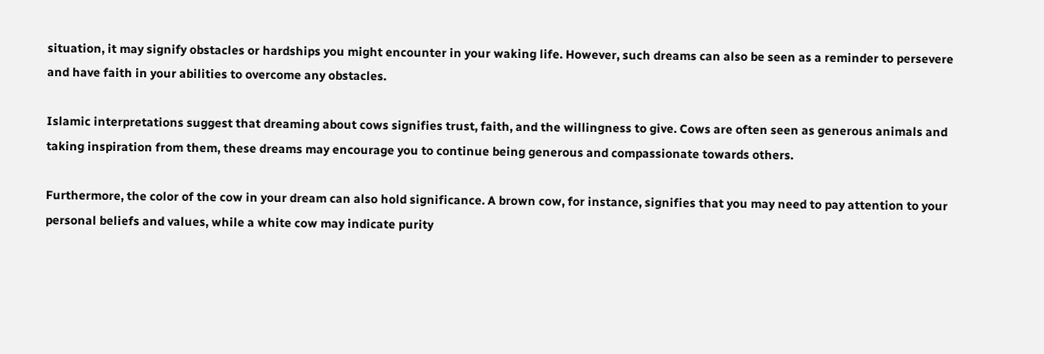situation, it may signify obstacles or hardships you might encounter in your waking life. However, such dreams can also be seen as a reminder to persevere and have faith in your abilities to overcome any obstacles.

Islamic interpretations suggest that dreaming about cows signifies trust, faith, and the willingness to give. Cows are often seen as generous animals and taking inspiration from them, these dreams may encourage you to continue being generous and compassionate towards others.

Furthermore, the color of the cow in your dream can also hold significance. A brown cow, for instance, signifies that you may need to pay attention to your personal beliefs and values, while a white cow may indicate purity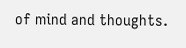of mind and thoughts.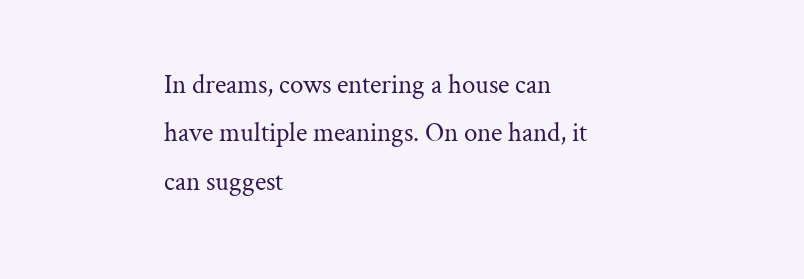In dreams, cows entering a house can have multiple meanings. On one hand, it can suggest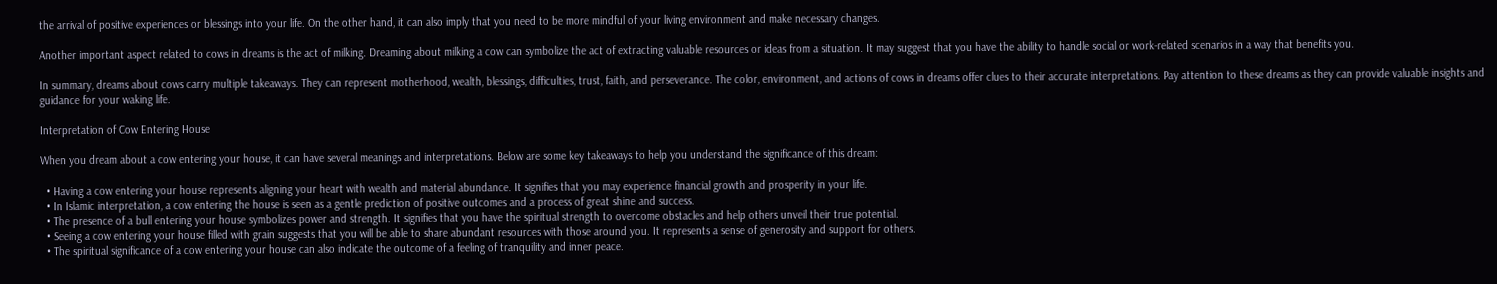the arrival of positive experiences or blessings into your life. On the other hand, it can also imply that you need to be more mindful of your living environment and make necessary changes.

Another important aspect related to cows in dreams is the act of milking. Dreaming about milking a cow can symbolize the act of extracting valuable resources or ideas from a situation. It may suggest that you have the ability to handle social or work-related scenarios in a way that benefits you.

In summary, dreams about cows carry multiple takeaways. They can represent motherhood, wealth, blessings, difficulties, trust, faith, and perseverance. The color, environment, and actions of cows in dreams offer clues to their accurate interpretations. Pay attention to these dreams as they can provide valuable insights and guidance for your waking life.

Interpretation of Cow Entering House

When you dream about a cow entering your house, it can have several meanings and interpretations. Below are some key takeaways to help you understand the significance of this dream:

  • Having a cow entering your house represents aligning your heart with wealth and material abundance. It signifies that you may experience financial growth and prosperity in your life.
  • In Islamic interpretation, a cow entering the house is seen as a gentle prediction of positive outcomes and a process of great shine and success.
  • The presence of a bull entering your house symbolizes power and strength. It signifies that you have the spiritual strength to overcome obstacles and help others unveil their true potential.
  • Seeing a cow entering your house filled with grain suggests that you will be able to share abundant resources with those around you. It represents a sense of generosity and support for others.
  • The spiritual significance of a cow entering your house can also indicate the outcome of a feeling of tranquility and inner peace.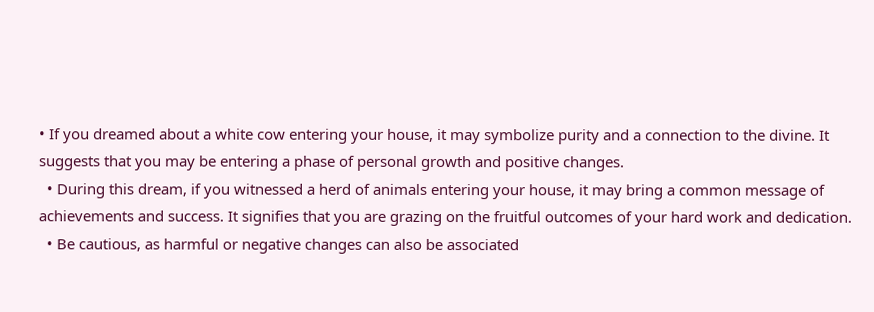• If you dreamed about a white cow entering your house, it may symbolize purity and a connection to the divine. It suggests that you may be entering a phase of personal growth and positive changes.
  • During this dream, if you witnessed a herd of animals entering your house, it may bring a common message of achievements and success. It signifies that you are grazing on the fruitful outcomes of your hard work and dedication.
  • Be cautious, as harmful or negative changes can also be associated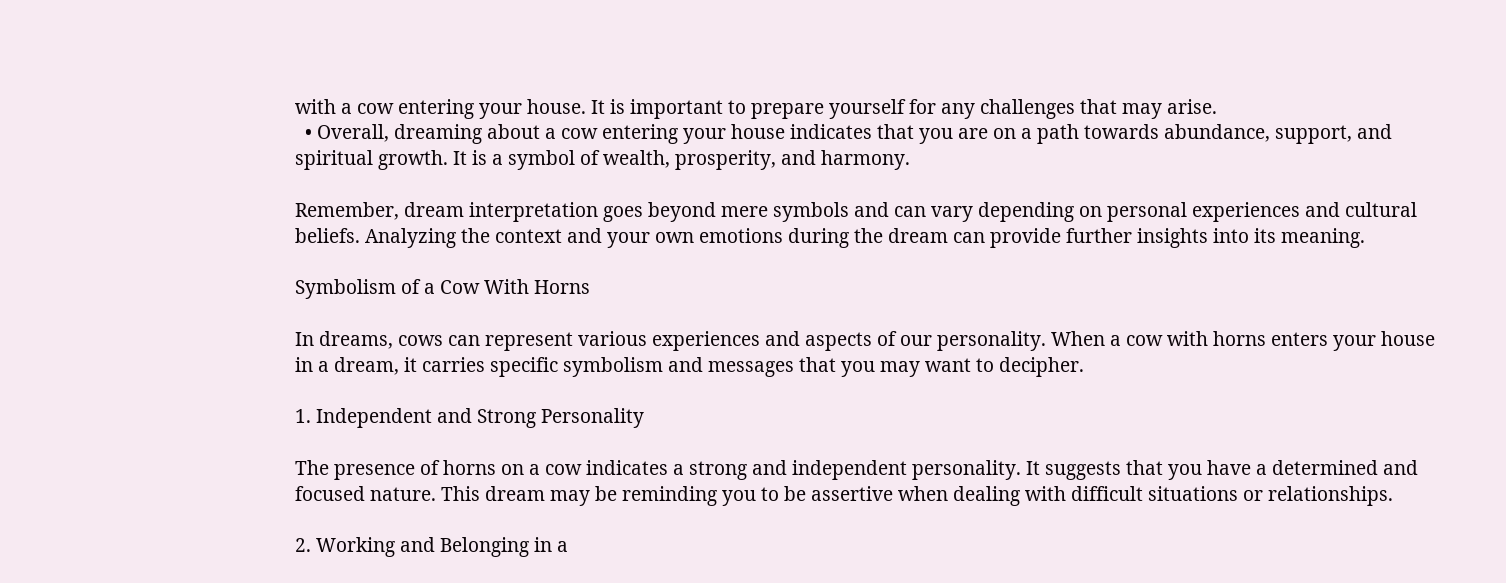with a cow entering your house. It is important to prepare yourself for any challenges that may arise.
  • Overall, dreaming about a cow entering your house indicates that you are on a path towards abundance, support, and spiritual growth. It is a symbol of wealth, prosperity, and harmony.

Remember, dream interpretation goes beyond mere symbols and can vary depending on personal experiences and cultural beliefs. Analyzing the context and your own emotions during the dream can provide further insights into its meaning.

Symbolism of a Cow With Horns

In dreams, cows can represent various experiences and aspects of our personality. When a cow with horns enters your house in a dream, it carries specific symbolism and messages that you may want to decipher.

1. Independent and Strong Personality

The presence of horns on a cow indicates a strong and independent personality. It suggests that you have a determined and focused nature. This dream may be reminding you to be assertive when dealing with difficult situations or relationships.

2. Working and Belonging in a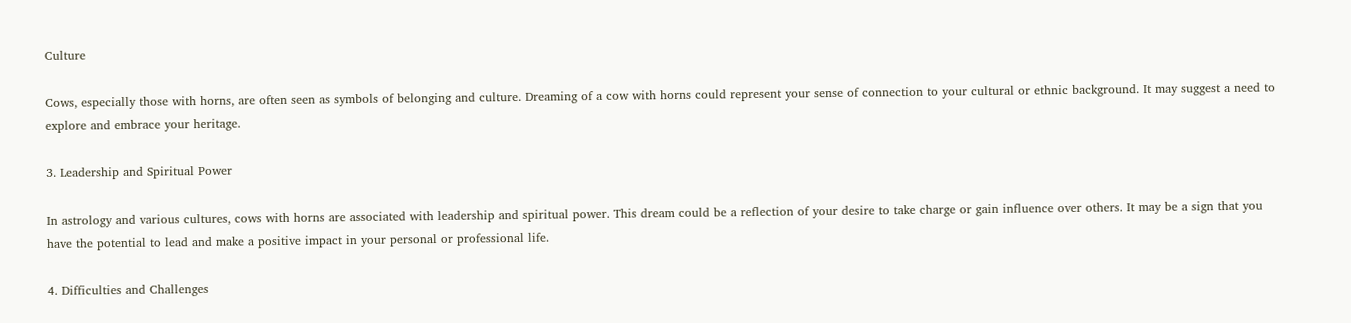Culture

Cows, especially those with horns, are often seen as symbols of belonging and culture. Dreaming of a cow with horns could represent your sense of connection to your cultural or ethnic background. It may suggest a need to explore and embrace your heritage.

3. Leadership and Spiritual Power

In astrology and various cultures, cows with horns are associated with leadership and spiritual power. This dream could be a reflection of your desire to take charge or gain influence over others. It may be a sign that you have the potential to lead and make a positive impact in your personal or professional life.

4. Difficulties and Challenges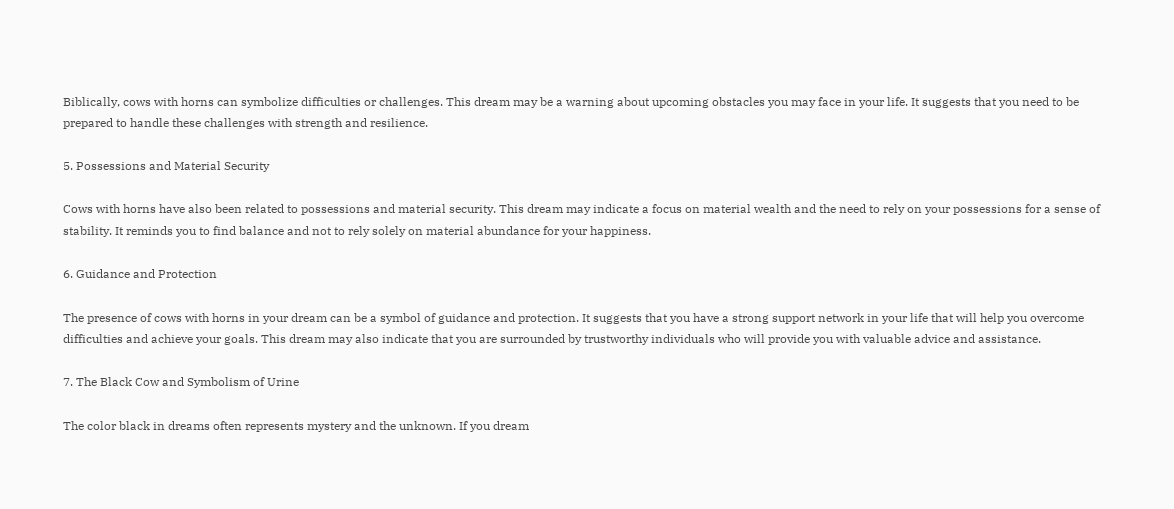Biblically, cows with horns can symbolize difficulties or challenges. This dream may be a warning about upcoming obstacles you may face in your life. It suggests that you need to be prepared to handle these challenges with strength and resilience.

5. Possessions and Material Security

Cows with horns have also been related to possessions and material security. This dream may indicate a focus on material wealth and the need to rely on your possessions for a sense of stability. It reminds you to find balance and not to rely solely on material abundance for your happiness.

6. Guidance and Protection

The presence of cows with horns in your dream can be a symbol of guidance and protection. It suggests that you have a strong support network in your life that will help you overcome difficulties and achieve your goals. This dream may also indicate that you are surrounded by trustworthy individuals who will provide you with valuable advice and assistance.

7. The Black Cow and Symbolism of Urine

The color black in dreams often represents mystery and the unknown. If you dream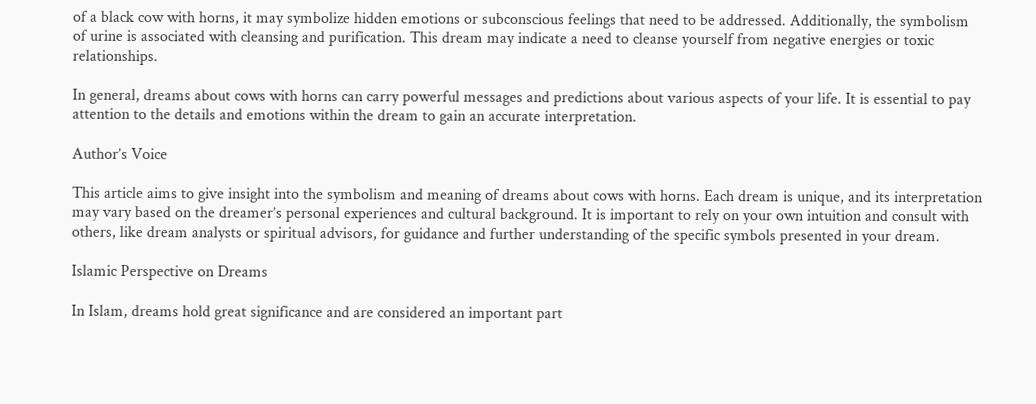of a black cow with horns, it may symbolize hidden emotions or subconscious feelings that need to be addressed. Additionally, the symbolism of urine is associated with cleansing and purification. This dream may indicate a need to cleanse yourself from negative energies or toxic relationships.

In general, dreams about cows with horns can carry powerful messages and predictions about various aspects of your life. It is essential to pay attention to the details and emotions within the dream to gain an accurate interpretation.

Author’s Voice

This article aims to give insight into the symbolism and meaning of dreams about cows with horns. Each dream is unique, and its interpretation may vary based on the dreamer’s personal experiences and cultural background. It is important to rely on your own intuition and consult with others, like dream analysts or spiritual advisors, for guidance and further understanding of the specific symbols presented in your dream.

Islamic Perspective on Dreams

In Islam, dreams hold great significance and are considered an important part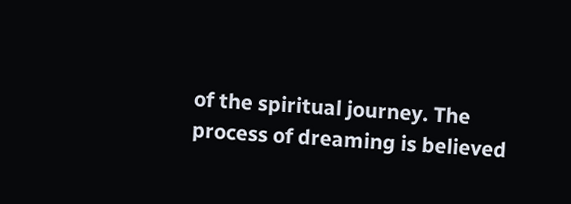of the spiritual journey. The process of dreaming is believed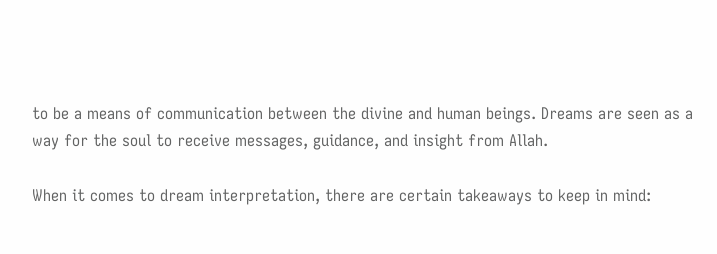to be a means of communication between the divine and human beings. Dreams are seen as a way for the soul to receive messages, guidance, and insight from Allah.

When it comes to dream interpretation, there are certain takeaways to keep in mind: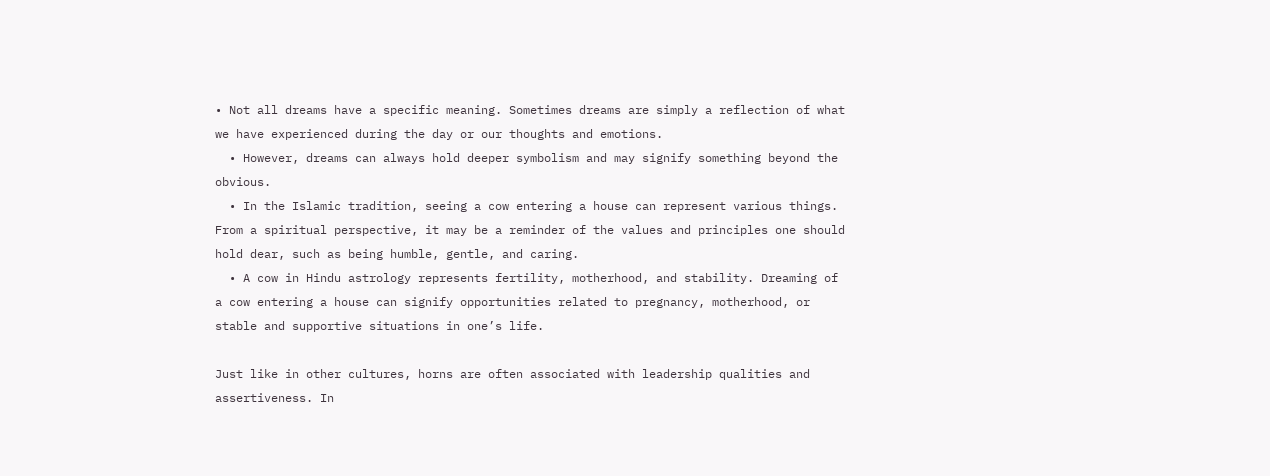• Not all dreams have a specific meaning. Sometimes dreams are simply a reflection of what we have experienced during the day or our thoughts and emotions.
  • However, dreams can always hold deeper symbolism and may signify something beyond the obvious.
  • In the Islamic tradition, seeing a cow entering a house can represent various things. From a spiritual perspective, it may be a reminder of the values and principles one should hold dear, such as being humble, gentle, and caring.
  • A cow in Hindu astrology represents fertility, motherhood, and stability. Dreaming of a cow entering a house can signify opportunities related to pregnancy, motherhood, or stable and supportive situations in one’s life.

Just like in other cultures, horns are often associated with leadership qualities and assertiveness. In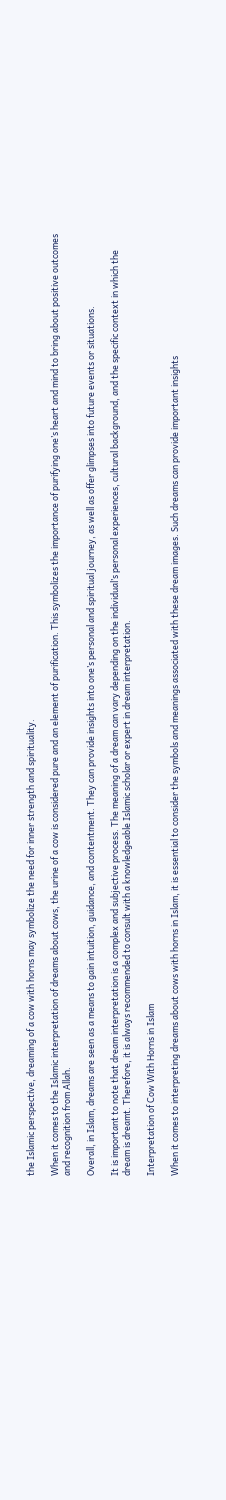the Islamic perspective, dreaming of a cow with horns may symbolize the need for inner strength and spirituality.

When it comes to the Islamic interpretation of dreams about cows, the urine of a cow is considered pure and an element of purification. This symbolizes the importance of purifying one’s heart and mind to bring about positive outcomes and recognition from Allah.

Overall, in Islam, dreams are seen as a means to gain intuition, guidance, and contentment. They can provide insights into one’s personal and spiritual journey, as well as offer glimpses into future events or situations.

It is important to note that dream interpretation is a complex and subjective process. The meaning of a dream can vary depending on the individual’s personal experiences, cultural background, and the specific context in which the dream is dreamt. Therefore, it is always recommended to consult with a knowledgeable Islamic scholar or expert in dream interpretation.

Interpretation of Cow With Horns in Islam

When it comes to interpreting dreams about cows with horns in Islam, it is essential to consider the symbols and meanings associated with these dream images. Such dreams can provide important insights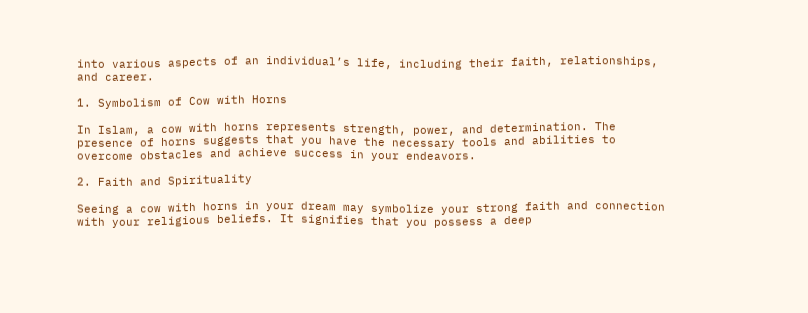into various aspects of an individual’s life, including their faith, relationships, and career.

1. Symbolism of Cow with Horns

In Islam, a cow with horns represents strength, power, and determination. The presence of horns suggests that you have the necessary tools and abilities to overcome obstacles and achieve success in your endeavors.

2. Faith and Spirituality

Seeing a cow with horns in your dream may symbolize your strong faith and connection with your religious beliefs. It signifies that you possess a deep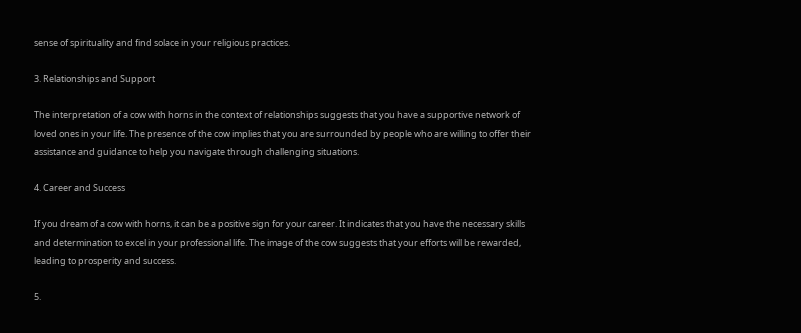sense of spirituality and find solace in your religious practices.

3. Relationships and Support

The interpretation of a cow with horns in the context of relationships suggests that you have a supportive network of loved ones in your life. The presence of the cow implies that you are surrounded by people who are willing to offer their assistance and guidance to help you navigate through challenging situations.

4. Career and Success

If you dream of a cow with horns, it can be a positive sign for your career. It indicates that you have the necessary skills and determination to excel in your professional life. The image of the cow suggests that your efforts will be rewarded, leading to prosperity and success.

5.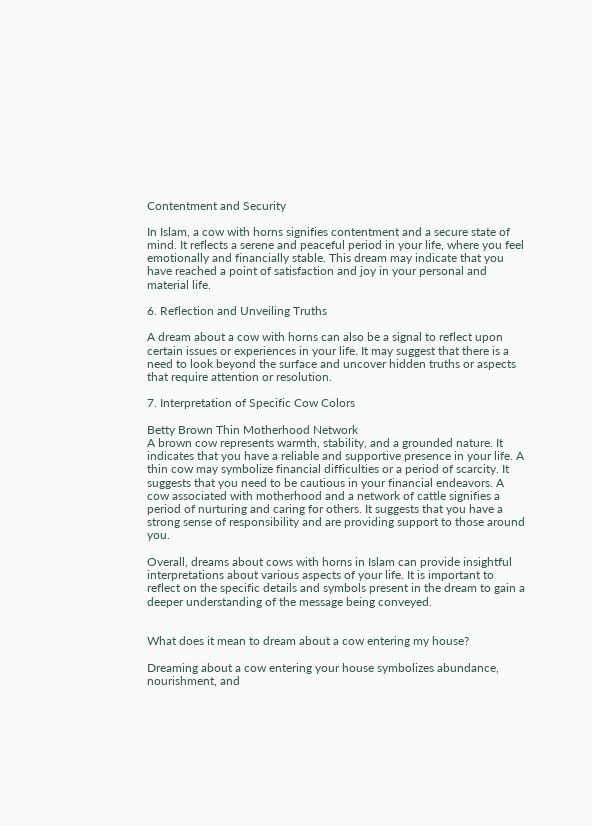Contentment and Security

In Islam, a cow with horns signifies contentment and a secure state of mind. It reflects a serene and peaceful period in your life, where you feel emotionally and financially stable. This dream may indicate that you have reached a point of satisfaction and joy in your personal and material life.

6. Reflection and Unveiling Truths

A dream about a cow with horns can also be a signal to reflect upon certain issues or experiences in your life. It may suggest that there is a need to look beyond the surface and uncover hidden truths or aspects that require attention or resolution.

7. Interpretation of Specific Cow Colors

Betty Brown Thin Motherhood Network
A brown cow represents warmth, stability, and a grounded nature. It indicates that you have a reliable and supportive presence in your life. A thin cow may symbolize financial difficulties or a period of scarcity. It suggests that you need to be cautious in your financial endeavors. A cow associated with motherhood and a network of cattle signifies a period of nurturing and caring for others. It suggests that you have a strong sense of responsibility and are providing support to those around you.

Overall, dreams about cows with horns in Islam can provide insightful interpretations about various aspects of your life. It is important to reflect on the specific details and symbols present in the dream to gain a deeper understanding of the message being conveyed.


What does it mean to dream about a cow entering my house?

Dreaming about a cow entering your house symbolizes abundance, nourishment, and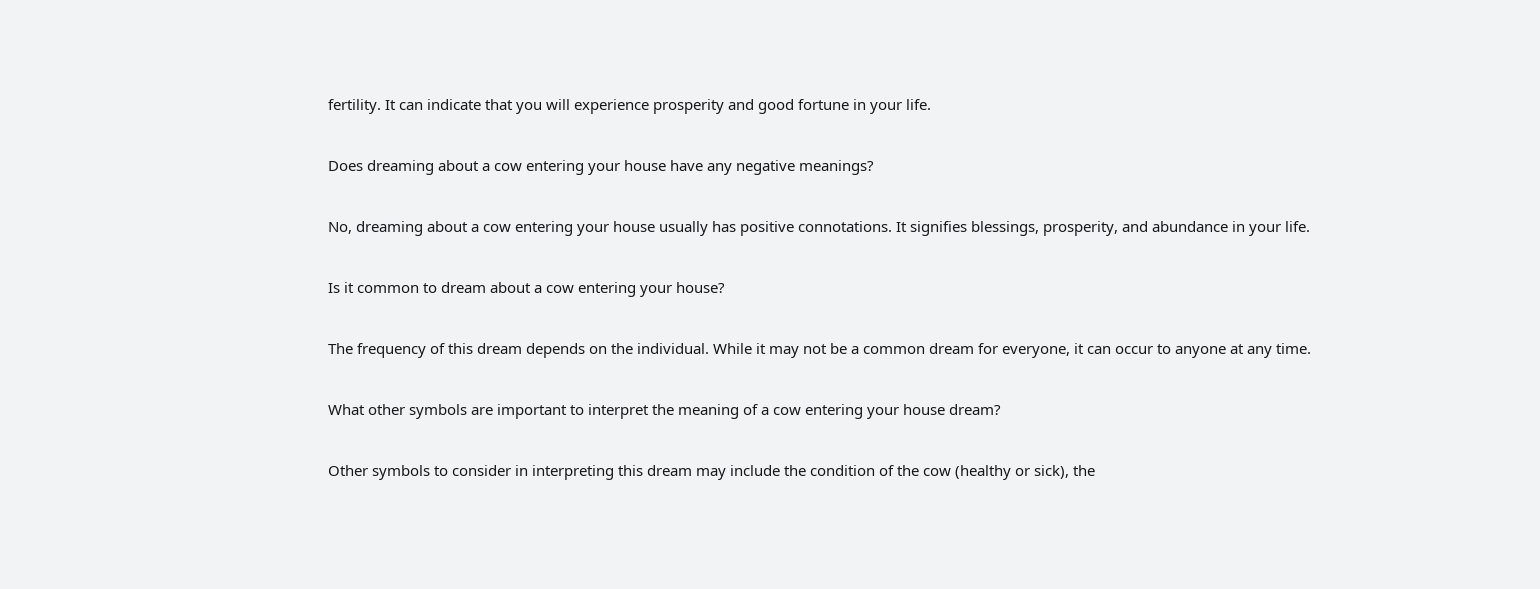fertility. It can indicate that you will experience prosperity and good fortune in your life.

Does dreaming about a cow entering your house have any negative meanings?

No, dreaming about a cow entering your house usually has positive connotations. It signifies blessings, prosperity, and abundance in your life.

Is it common to dream about a cow entering your house?

The frequency of this dream depends on the individual. While it may not be a common dream for everyone, it can occur to anyone at any time.

What other symbols are important to interpret the meaning of a cow entering your house dream?

Other symbols to consider in interpreting this dream may include the condition of the cow (healthy or sick), the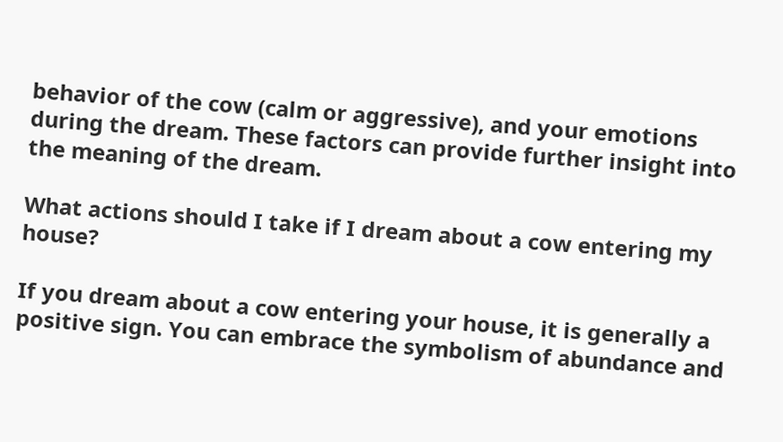behavior of the cow (calm or aggressive), and your emotions during the dream. These factors can provide further insight into the meaning of the dream.

What actions should I take if I dream about a cow entering my house?

If you dream about a cow entering your house, it is generally a positive sign. You can embrace the symbolism of abundance and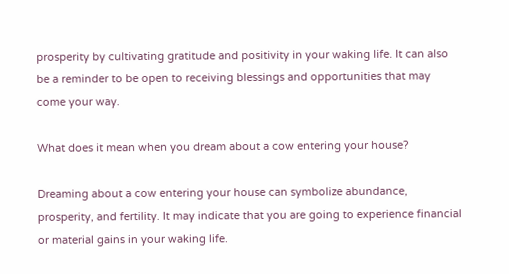prosperity by cultivating gratitude and positivity in your waking life. It can also be a reminder to be open to receiving blessings and opportunities that may come your way.

What does it mean when you dream about a cow entering your house?

Dreaming about a cow entering your house can symbolize abundance, prosperity, and fertility. It may indicate that you are going to experience financial or material gains in your waking life.